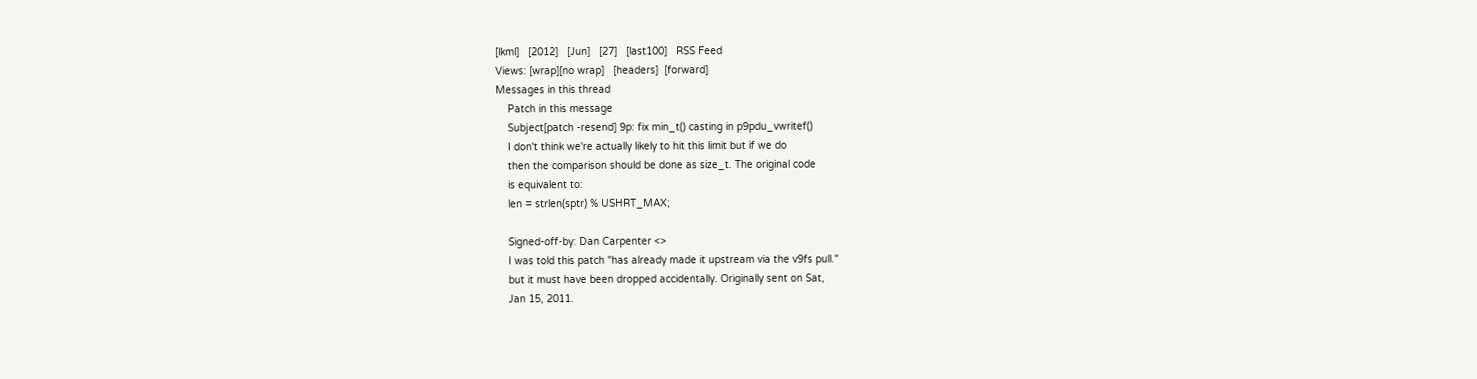[lkml]   [2012]   [Jun]   [27]   [last100]   RSS Feed
Views: [wrap][no wrap]   [headers]  [forward]
Messages in this thread
    Patch in this message
    Subject[patch -resend] 9p: fix min_t() casting in p9pdu_vwritef()
    I don't think we're actually likely to hit this limit but if we do
    then the comparison should be done as size_t. The original code
    is equivalent to:
    len = strlen(sptr) % USHRT_MAX;

    Signed-off-by: Dan Carpenter <>
    I was told this patch "has already made it upstream via the v9fs pull."
    but it must have been dropped accidentally. Originally sent on Sat,
    Jan 15, 2011.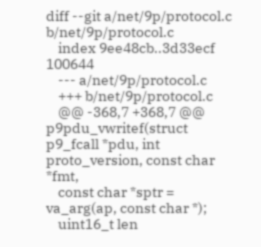diff --git a/net/9p/protocol.c b/net/9p/protocol.c
    index 9ee48cb..3d33ecf 100644
    --- a/net/9p/protocol.c
    +++ b/net/9p/protocol.c
    @@ -368,7 +368,7 @@ p9pdu_vwritef(struct p9_fcall *pdu, int proto_version, const char *fmt,
    const char *sptr = va_arg(ap, const char *);
    uint16_t len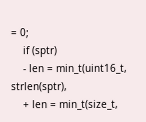= 0;
    if (sptr)
    - len = min_t(uint16_t, strlen(sptr),
    + len = min_t(size_t,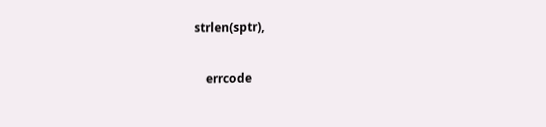strlen(sptr),

    errcode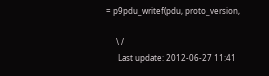= p9pdu_writef(pdu, proto_version,

     \ /
      Last update: 2012-06-27 11:41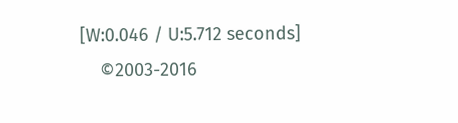[W:0.046 / U:5.712 seconds]
    ©2003-2016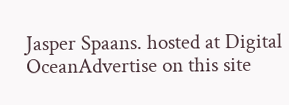Jasper Spaans. hosted at Digital OceanAdvertise on this site